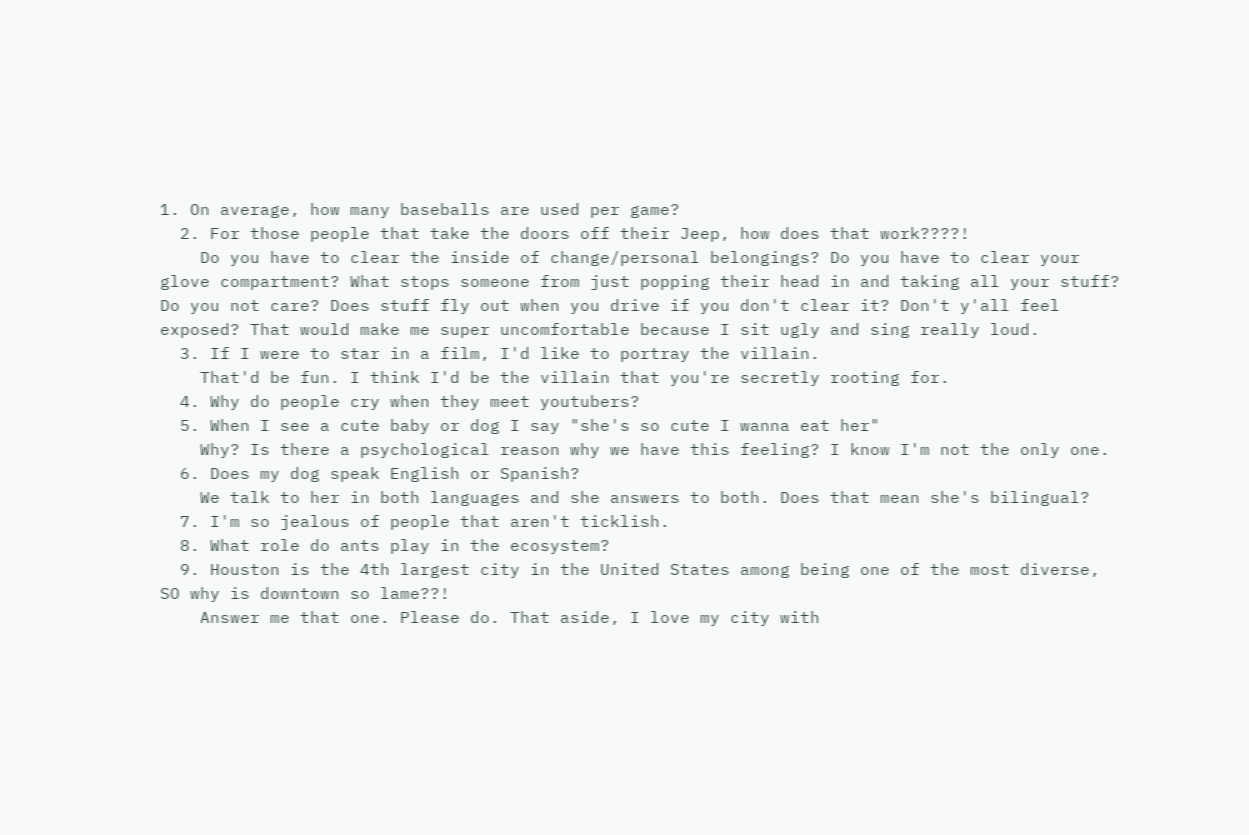1. On average, how many baseballs are used per game?
  2. For those people that take the doors off their Jeep, how does that work????!
    Do you have to clear the inside of change/personal belongings? Do you have to clear your glove compartment? What stops someone from just popping their head in and taking all your stuff? Do you not care? Does stuff fly out when you drive if you don't clear it? Don't y'all feel exposed? That would make me super uncomfortable because I sit ugly and sing really loud.
  3. If I were to star in a film, I'd like to portray the villain.
    That'd be fun. I think I'd be the villain that you're secretly rooting for.
  4. Why do people cry when they meet youtubers?
  5. When I see a cute baby or dog I say "she's so cute I wanna eat her"
    Why? Is there a psychological reason why we have this feeling? I know I'm not the only one.
  6. Does my dog speak English or Spanish?
    We talk to her in both languages and she answers to both. Does that mean she's bilingual?
  7. I'm so jealous of people that aren't ticklish.
  8. What role do ants play in the ecosystem?
  9. Houston is the 4th largest city in the United States among being one of the most diverse, SO why is downtown so lame??!
    Answer me that one. Please do. That aside, I love my city with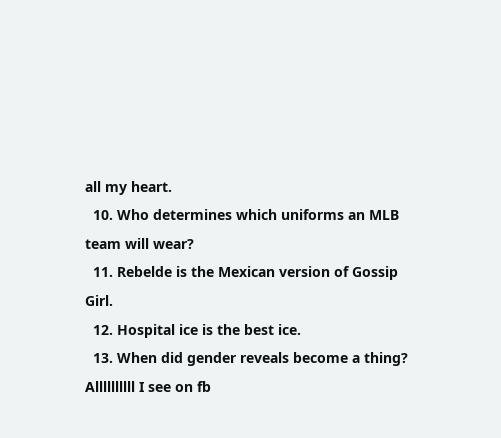all my heart.
  10. Who determines which uniforms an MLB team will wear?
  11. Rebelde is the Mexican version of Gossip Girl.
  12. Hospital ice is the best ice.
  13. When did gender reveals become a thing? Allllllllll I see on fb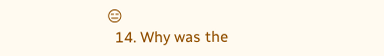😑
  14. Why was the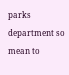parks department so mean to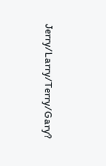Jerry/Larry/Terry/Gary?